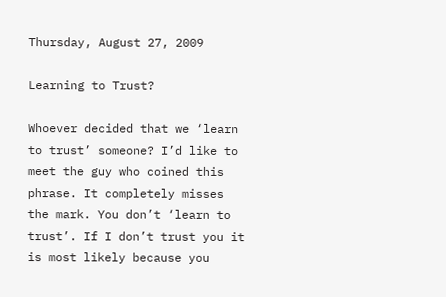Thursday, August 27, 2009

Learning to Trust?

Whoever decided that we ‘learn to trust’ someone? I’d like to meet the guy who coined this phrase. It completely misses the mark. You don’t ‘learn to trust’. If I don’t trust you it is most likely because you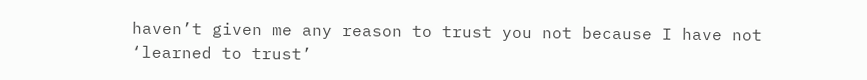haven’t given me any reason to trust you not because I have not ‘learned to trust’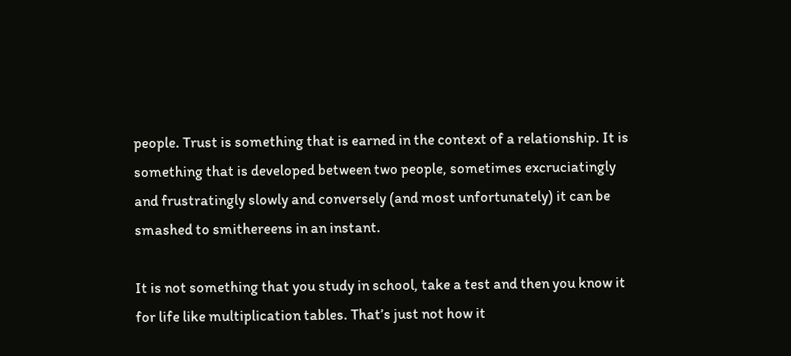people. Trust is something that is earned in the context of a relationship. It is something that is developed between two people, sometimes excruciatingly and frustratingly slowly and conversely (and most unfortunately) it can be smashed to smithereens in an instant.

It is not something that you study in school, take a test and then you know it for life like multiplication tables. That’s just not how it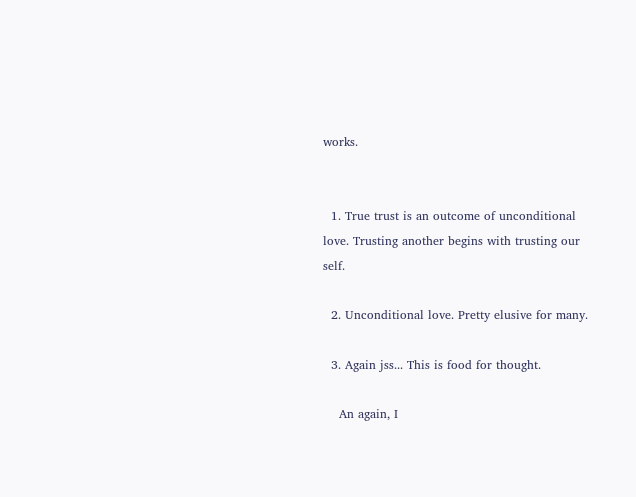works.


  1. True trust is an outcome of unconditional love. Trusting another begins with trusting our self.

  2. Unconditional love. Pretty elusive for many.

  3. Again jss... This is food for thought.

    An again, I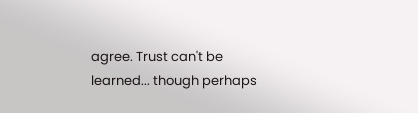agree. Trust can't be learned... though perhaps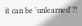it can be 'unlearned'?!